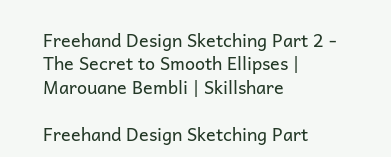Freehand Design Sketching Part 2 - The Secret to Smooth Ellipses | Marouane Bembli | Skillshare

Freehand Design Sketching Part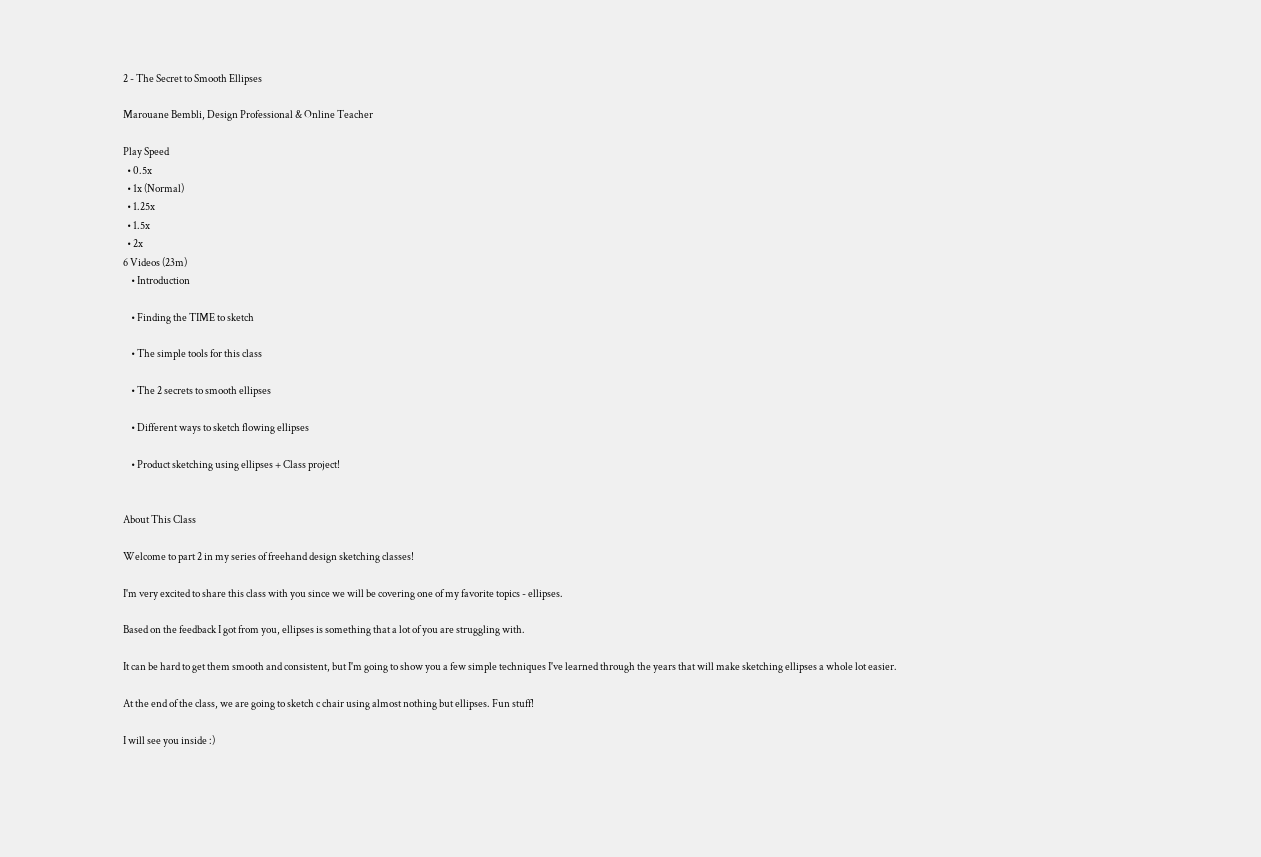2 - The Secret to Smooth Ellipses

Marouane Bembli, Design Professional & Online Teacher

Play Speed
  • 0.5x
  • 1x (Normal)
  • 1.25x
  • 1.5x
  • 2x
6 Videos (23m)
    • Introduction

    • Finding the TIME to sketch

    • The simple tools for this class

    • The 2 secrets to smooth ellipses

    • Different ways to sketch flowing ellipses

    • Product sketching using ellipses + Class project!


About This Class

Welcome to part 2 in my series of freehand design sketching classes!

I'm very excited to share this class with you since we will be covering one of my favorite topics - ellipses.

Based on the feedback I got from you, ellipses is something that a lot of you are struggling with.

It can be hard to get them smooth and consistent, but I'm going to show you a few simple techniques I've learned through the years that will make sketching ellipses a whole lot easier.

At the end of the class, we are going to sketch c chair using almost nothing but ellipses. Fun stuff!

I will see you inside :)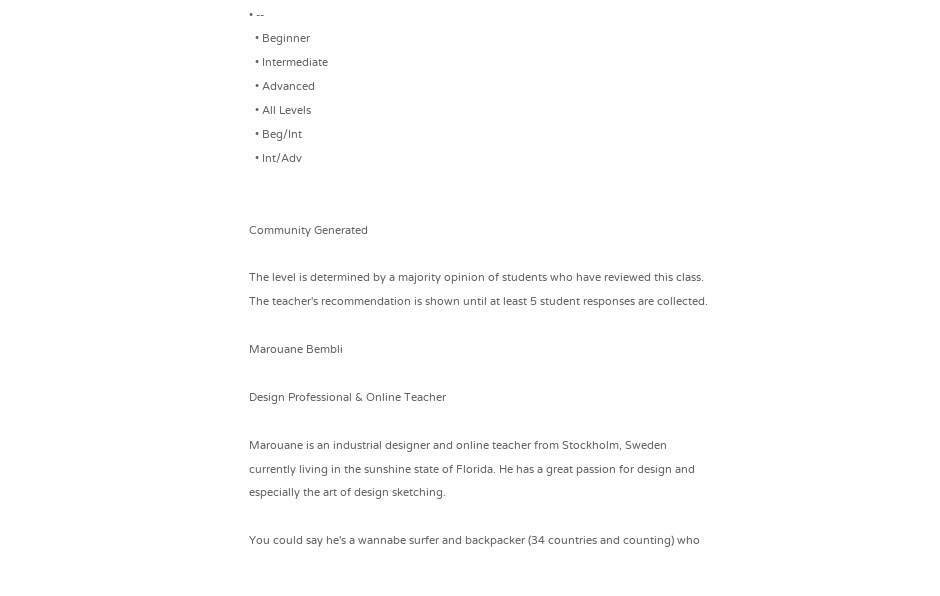• --
  • Beginner
  • Intermediate
  • Advanced
  • All Levels
  • Beg/Int
  • Int/Adv


Community Generated

The level is determined by a majority opinion of students who have reviewed this class. The teacher's recommendation is shown until at least 5 student responses are collected.

Marouane Bembli

Design Professional & Online Teacher

Marouane is an industrial designer and online teacher from Stockholm, Sweden currently living in the sunshine state of Florida. He has a great passion for design and especially the art of design sketching.

You could say he's a wannabe surfer and backpacker (34 countries and counting) who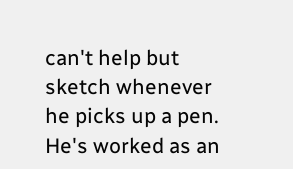can't help but sketch whenever he picks up a pen. He's worked as an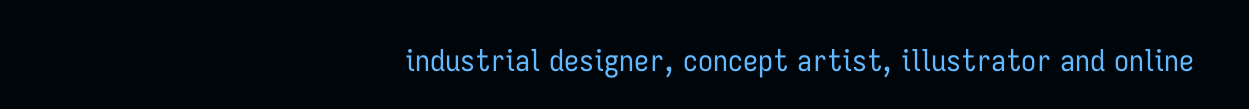industrial designer, concept artist, illustrator and online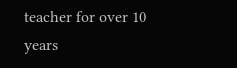teacher for over 10 years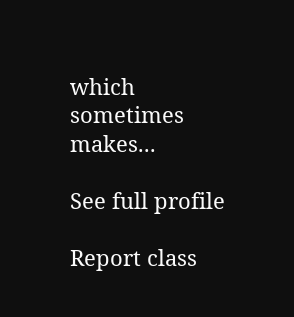which sometimes makes...

See full profile

Report class